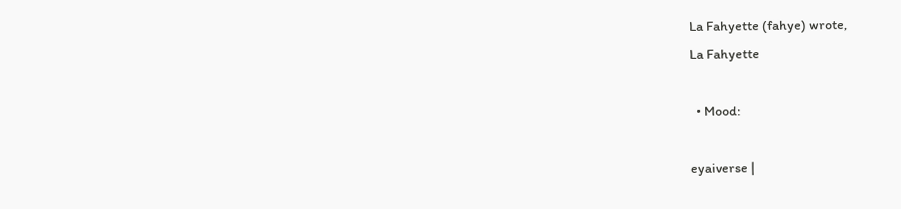La Fahyette (fahye) wrote,
La Fahyette

  • Mood:

eyaiverse |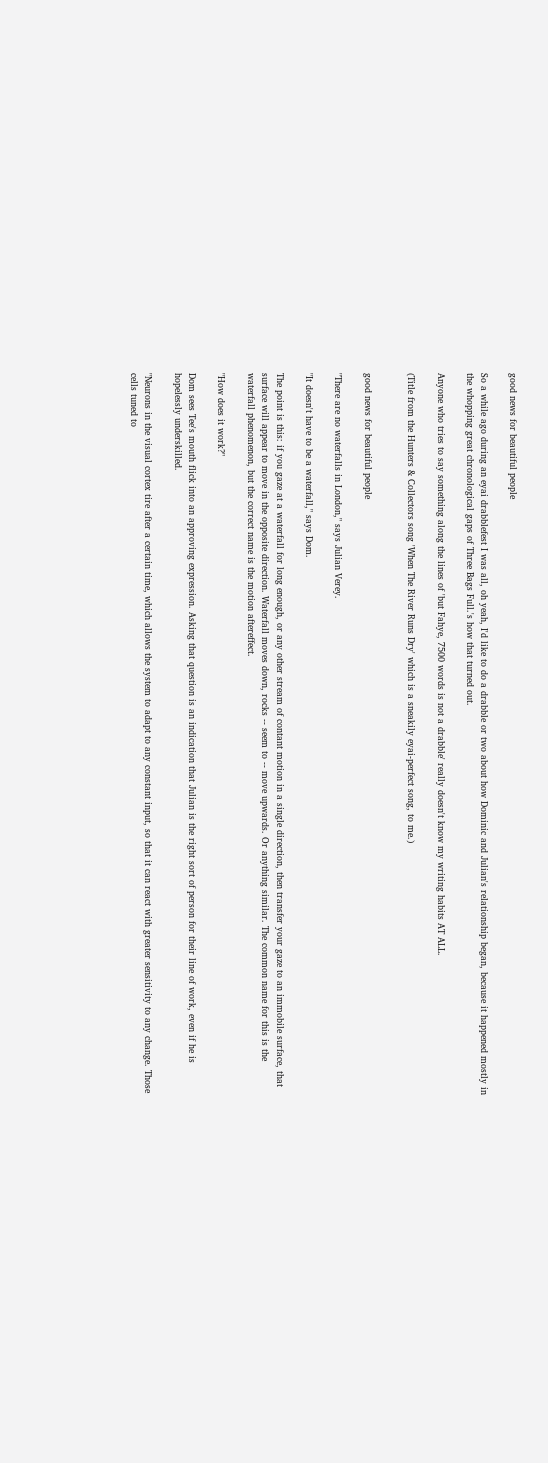good news for beautiful people

So a while ago during an eyai drabblefest I was all, oh yeah, I'd like to do a drabble or two about how Dominic and Julian's relationship began, because it happened mostly in the whopping great chronological gaps of Three Bags Full.'s how that turned out.

Anyone who tries to say something along the lines of 'but Fahye, 7500 words is not a drabble' really doesn't know my writing habits AT ALL.

(Title from the Hunters & Collectors song 'When The River Runs Dry' which is a sneakily eyai-perfect song, to me.)


good news for beautiful people

"There are no waterfalls in London," says Julian Verey.

"It doesn't have to be a waterfall," says Dom.

The point is this: if you gaze at a waterfall for long enough, or any other stream of contant motion in a single direction, then transfer your gaze to an immobile surface, that surface will appear to move in the opposite direction. Waterfall moves down, rocks -- seem to -- move upwards. Or anything similar. The common name for this is the waterfall phenomenon, but the correct name is the motion aftereffect.

"How does it work?"

Dom sees Tee's mouth flick into an approving expression. Asking that question is an indication that Julian is the right sort of person for their line of work, even if he is hopelessly underskilled.

"Neurons in the visual cortex tire after a certain time, which allows the system to adapt to any constant input, so that it can react with greater sensitivity to any change. Those cells tuned to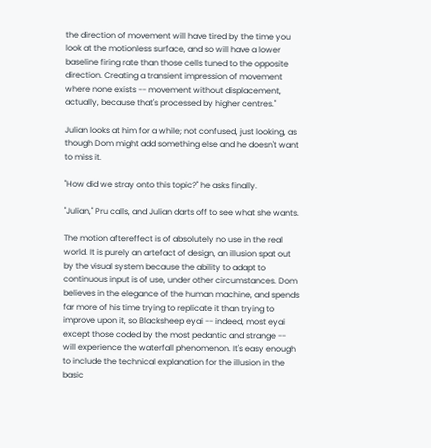the direction of movement will have tired by the time you look at the motionless surface, and so will have a lower baseline firing rate than those cells tuned to the opposite direction. Creating a transient impression of movement where none exists -- movement without displacement, actually, because that's processed by higher centres."

Julian looks at him for a while; not confused, just looking, as though Dom might add something else and he doesn't want to miss it.

"How did we stray onto this topic?" he asks finally.

"Julian," Pru calls, and Julian darts off to see what she wants.

The motion aftereffect is of absolutely no use in the real world. It is purely an artefact of design, an illusion spat out by the visual system because the ability to adapt to continuous input is of use, under other circumstances. Dom believes in the elegance of the human machine, and spends far more of his time trying to replicate it than trying to improve upon it, so Blacksheep eyai -- indeed, most eyai except those coded by the most pedantic and strange -- will experience the waterfall phenomenon. It's easy enough to include the technical explanation for the illusion in the basic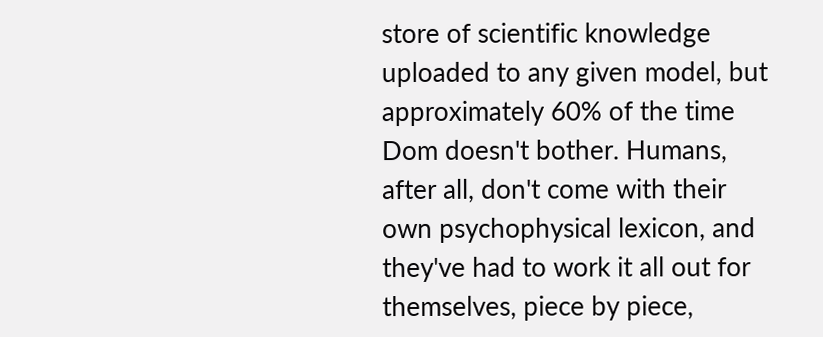store of scientific knowledge uploaded to any given model, but approximately 60% of the time Dom doesn't bother. Humans, after all, don't come with their own psychophysical lexicon, and they've had to work it all out for themselves, piece by piece,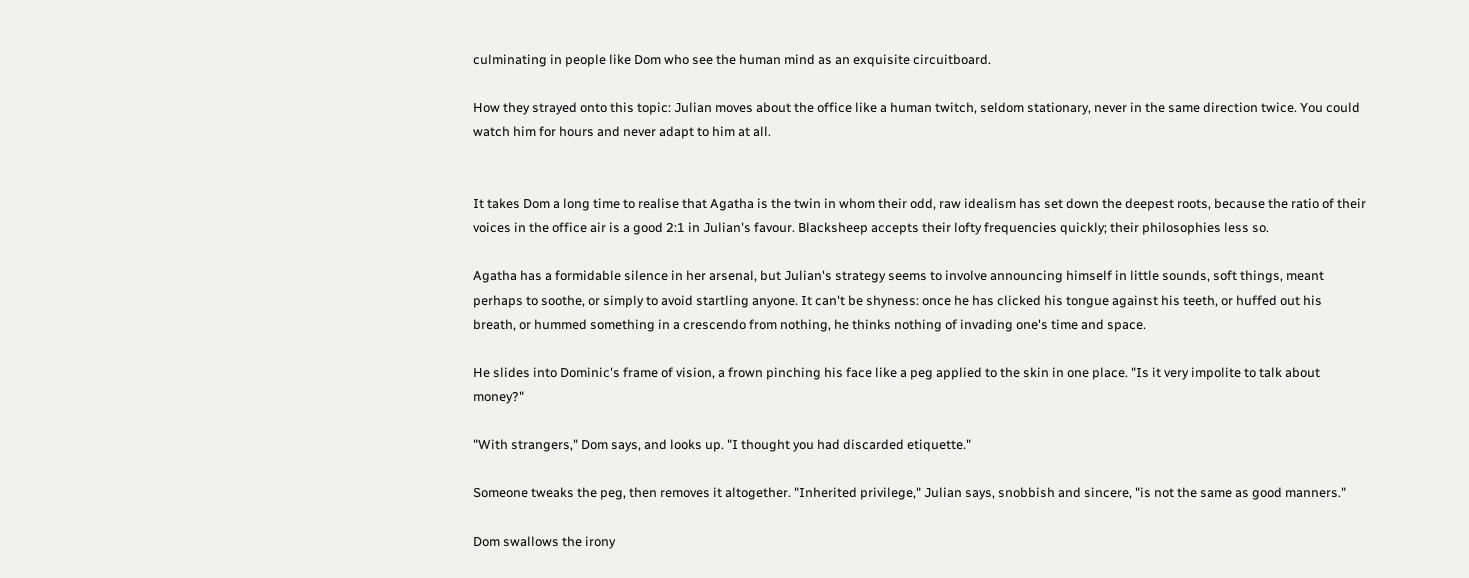culminating in people like Dom who see the human mind as an exquisite circuitboard.

How they strayed onto this topic: Julian moves about the office like a human twitch, seldom stationary, never in the same direction twice. You could watch him for hours and never adapt to him at all.


It takes Dom a long time to realise that Agatha is the twin in whom their odd, raw idealism has set down the deepest roots, because the ratio of their voices in the office air is a good 2:1 in Julian's favour. Blacksheep accepts their lofty frequencies quickly; their philosophies less so.

Agatha has a formidable silence in her arsenal, but Julian's strategy seems to involve announcing himself in little sounds, soft things, meant perhaps to soothe, or simply to avoid startling anyone. It can't be shyness: once he has clicked his tongue against his teeth, or huffed out his breath, or hummed something in a crescendo from nothing, he thinks nothing of invading one's time and space.

He slides into Dominic's frame of vision, a frown pinching his face like a peg applied to the skin in one place. "Is it very impolite to talk about money?"

"With strangers," Dom says, and looks up. "I thought you had discarded etiquette."

Someone tweaks the peg, then removes it altogether. "Inherited privilege," Julian says, snobbish and sincere, "is not the same as good manners."

Dom swallows the irony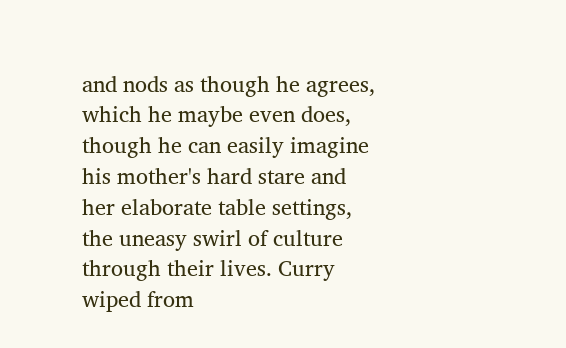and nods as though he agrees, which he maybe even does, though he can easily imagine his mother's hard stare and her elaborate table settings, the uneasy swirl of culture through their lives. Curry wiped from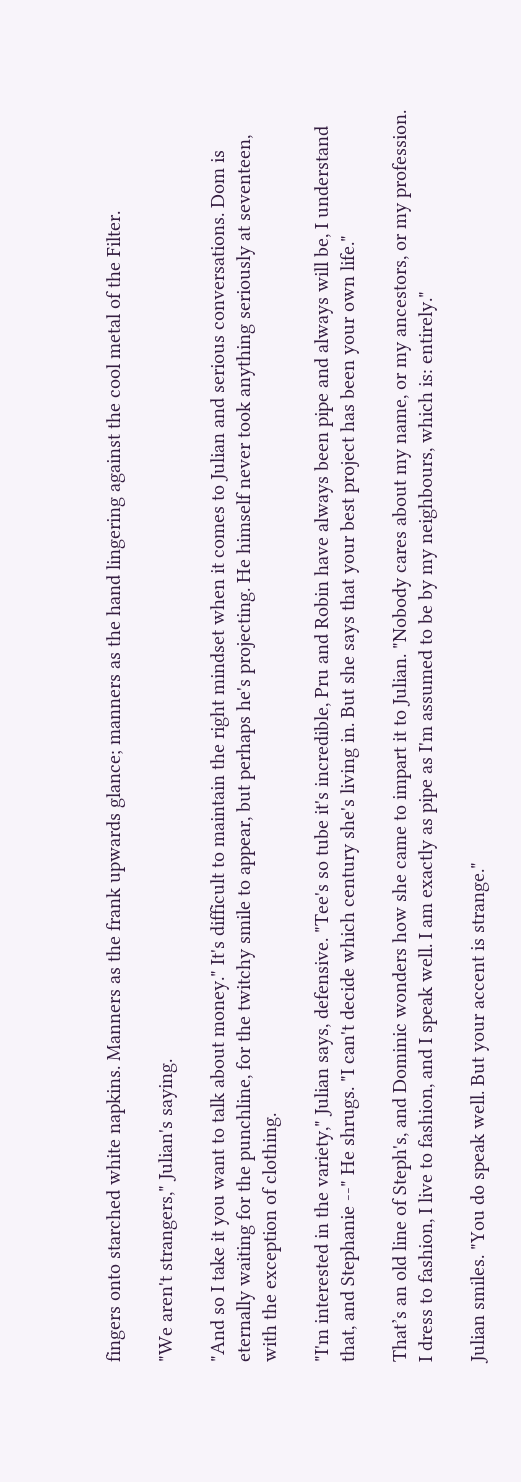fingers onto starched white napkins. Manners as the frank upwards glance; manners as the hand lingering against the cool metal of the Filter.

"We aren't strangers," Julian's saying.

"And so I take it you want to talk about money." It's difficult to maintain the right mindset when it comes to Julian and serious conversations. Dom is eternally waiting for the punchline, for the twitchy smile to appear, but perhaps he's projecting. He himself never took anything seriously at seventeen, with the exception of clothing.

"I'm interested in the variety," Julian says, defensive. "Tee's so tube it's incredible, Pru and Robin have always been pipe and always will be, I understand that, and Stephanie --" He shrugs. "I can't decide which century she's living in. But she says that your best project has been your own life."

That’s an old line of Steph's, and Dominic wonders how she came to impart it to Julian. "Nobody cares about my name, or my ancestors, or my profession. I dress to fashion, I live to fashion, and I speak well. I am exactly as pipe as I'm assumed to be by my neighbours, which is: entirely."

Julian smiles. "You do speak well. But your accent is strange."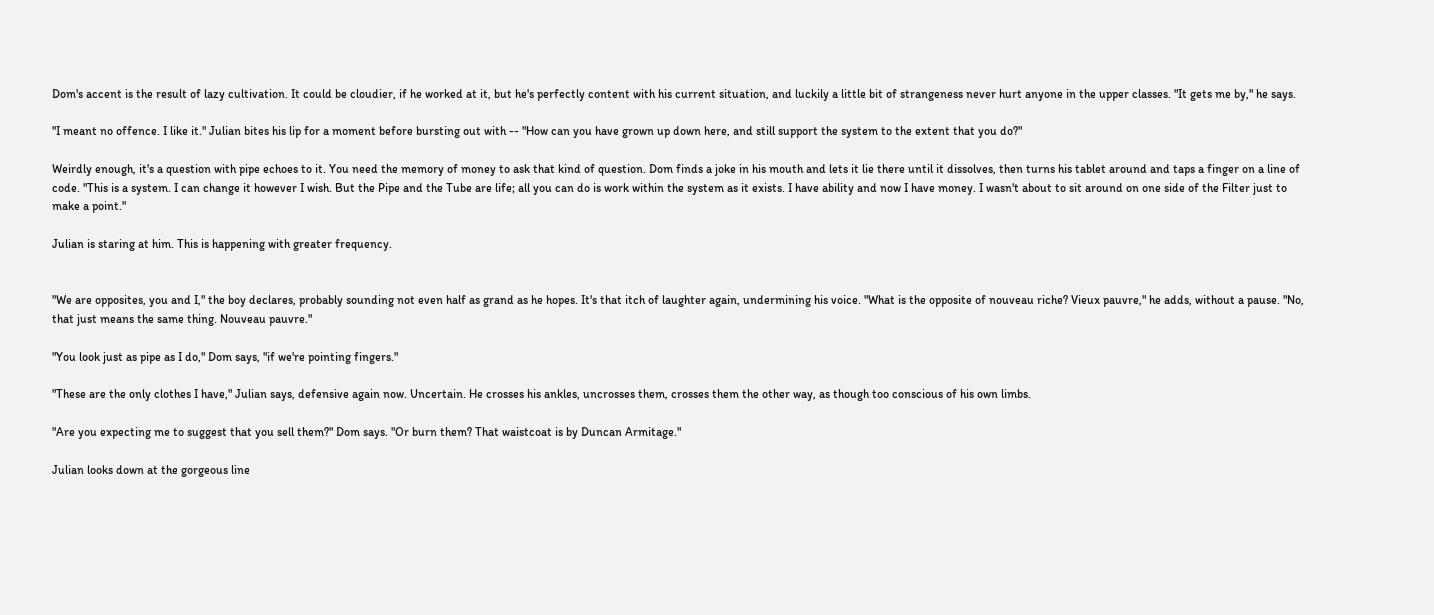Dom's accent is the result of lazy cultivation. It could be cloudier, if he worked at it, but he's perfectly content with his current situation, and luckily a little bit of strangeness never hurt anyone in the upper classes. "It gets me by," he says.

"I meant no offence. I like it." Julian bites his lip for a moment before bursting out with -- "How can you have grown up down here, and still support the system to the extent that you do?"

Weirdly enough, it's a question with pipe echoes to it. You need the memory of money to ask that kind of question. Dom finds a joke in his mouth and lets it lie there until it dissolves, then turns his tablet around and taps a finger on a line of code. "This is a system. I can change it however I wish. But the Pipe and the Tube are life; all you can do is work within the system as it exists. I have ability and now I have money. I wasn't about to sit around on one side of the Filter just to make a point."

Julian is staring at him. This is happening with greater frequency.


"We are opposites, you and I," the boy declares, probably sounding not even half as grand as he hopes. It's that itch of laughter again, undermining his voice. "What is the opposite of nouveau riche? Vieux pauvre," he adds, without a pause. "No, that just means the same thing. Nouveau pauvre."

"You look just as pipe as I do," Dom says, "if we're pointing fingers."

"These are the only clothes I have," Julian says, defensive again now. Uncertain. He crosses his ankles, uncrosses them, crosses them the other way, as though too conscious of his own limbs.

"Are you expecting me to suggest that you sell them?" Dom says. "Or burn them? That waistcoat is by Duncan Armitage."

Julian looks down at the gorgeous line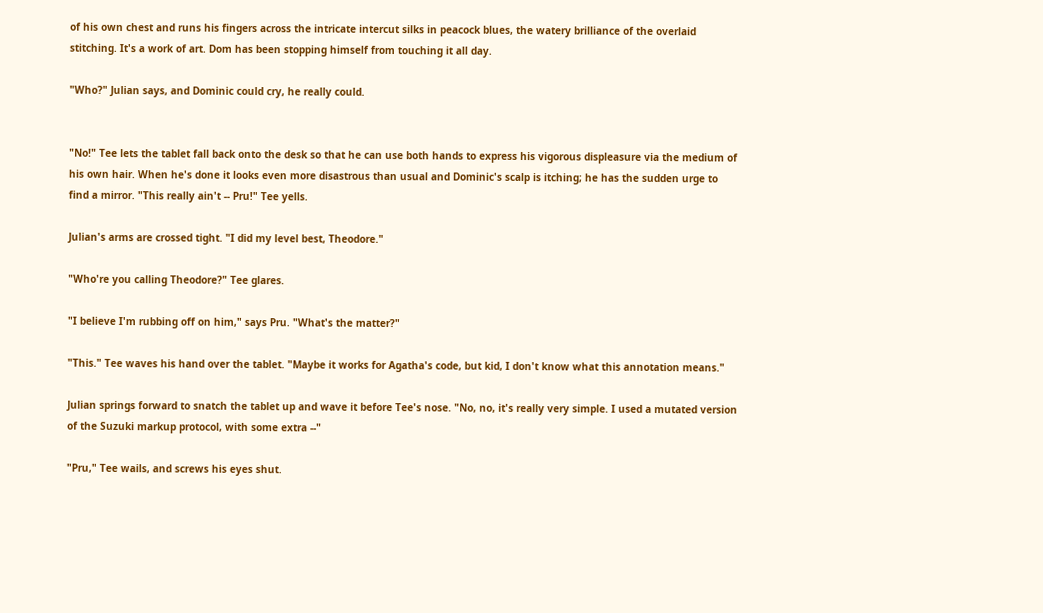of his own chest and runs his fingers across the intricate intercut silks in peacock blues, the watery brilliance of the overlaid stitching. It's a work of art. Dom has been stopping himself from touching it all day.

"Who?" Julian says, and Dominic could cry, he really could.


"No!" Tee lets the tablet fall back onto the desk so that he can use both hands to express his vigorous displeasure via the medium of his own hair. When he's done it looks even more disastrous than usual and Dominic's scalp is itching; he has the sudden urge to find a mirror. "This really ain't -- Pru!" Tee yells.

Julian's arms are crossed tight. "I did my level best, Theodore."

"Who're you calling Theodore?" Tee glares.

"I believe I'm rubbing off on him," says Pru. "What's the matter?"

"This." Tee waves his hand over the tablet. "Maybe it works for Agatha's code, but kid, I don't know what this annotation means."

Julian springs forward to snatch the tablet up and wave it before Tee's nose. "No, no, it's really very simple. I used a mutated version of the Suzuki markup protocol, with some extra --"

"Pru," Tee wails, and screws his eyes shut.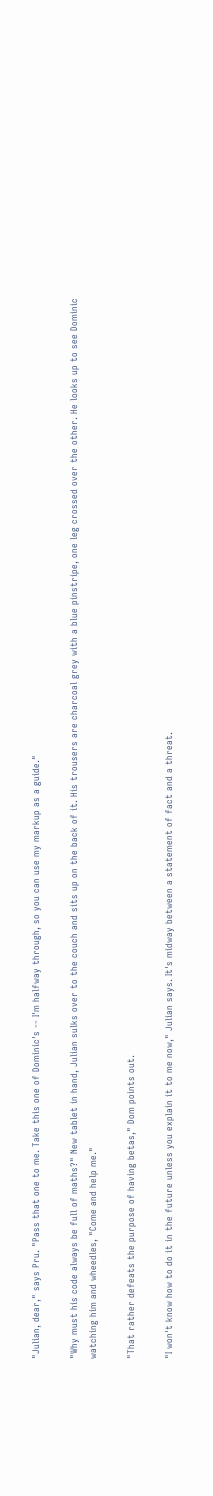"Julian, dear," says Pru. "Pass that one to me. Take this one of Dominic's -- I'm halfway through, so you can use my markup as a guide."

"Why must his code always be full of maths?" New tablet in hand, Julian sulks over to the couch and sits up on the back of it. His trousers are charcoal grey with a blue pinstripe, one leg crossed over the other. He looks up to see Dominic watching him and wheedles, "Come and help me."

"That rather defeats the purpose of having betas," Dom points out.

"I won't know how to do it in the future unless you explain it to me now," Julian says. It's midway between a statement of fact and a threat.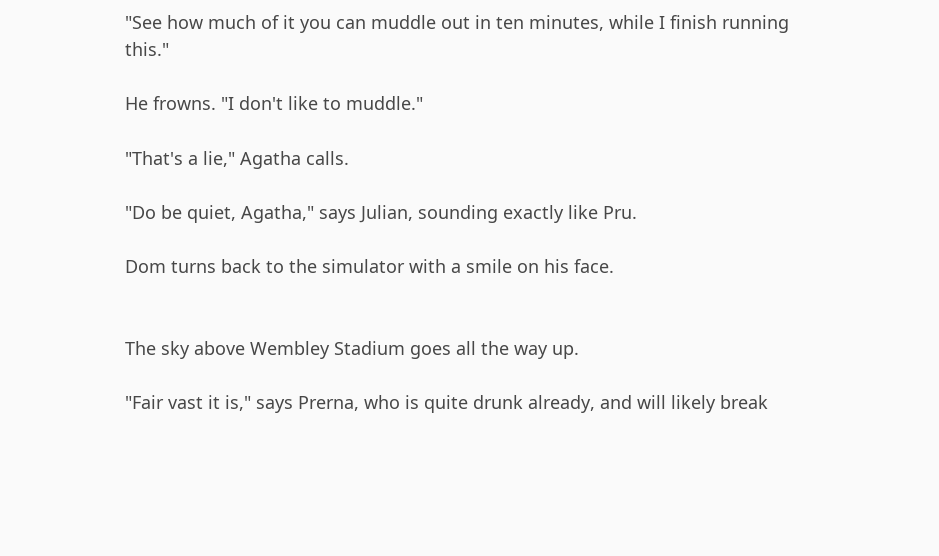"See how much of it you can muddle out in ten minutes, while I finish running this."

He frowns. "I don't like to muddle."

"That's a lie," Agatha calls.

"Do be quiet, Agatha," says Julian, sounding exactly like Pru.

Dom turns back to the simulator with a smile on his face.


The sky above Wembley Stadium goes all the way up.

"Fair vast it is," says Prerna, who is quite drunk already, and will likely break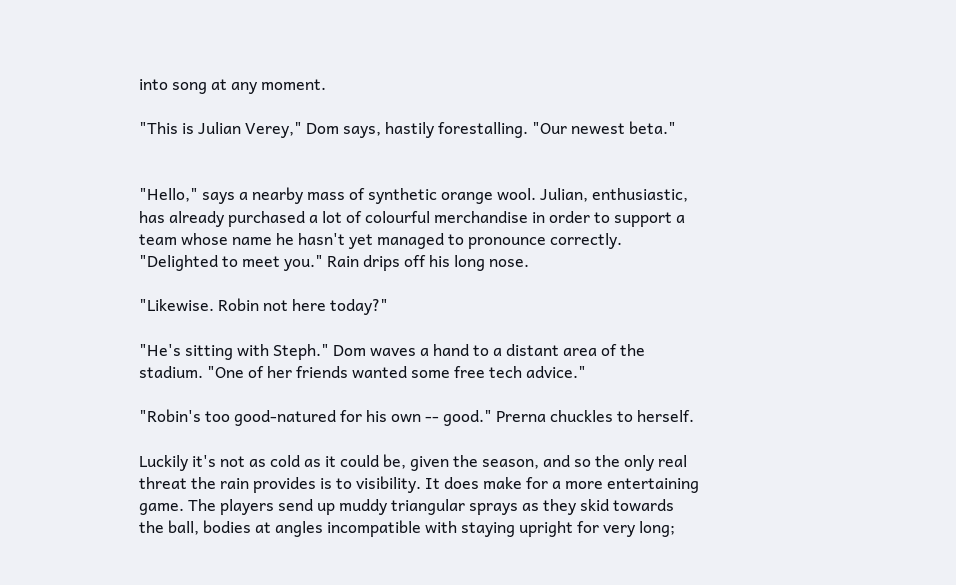into song at any moment.

"This is Julian Verey," Dom says, hastily forestalling. "Our newest beta."


"Hello," says a nearby mass of synthetic orange wool. Julian, enthusiastic, has already purchased a lot of colourful merchandise in order to support a team whose name he hasn't yet managed to pronounce correctly. "Delighted to meet you." Rain drips off his long nose.

"Likewise. Robin not here today?"

"He's sitting with Steph." Dom waves a hand to a distant area of the stadium. "One of her friends wanted some free tech advice."

"Robin's too good-natured for his own -- good." Prerna chuckles to herself.

Luckily it's not as cold as it could be, given the season, and so the only real threat the rain provides is to visibility. It does make for a more entertaining game. The players send up muddy triangular sprays as they skid towards the ball, bodies at angles incompatible with staying upright for very long;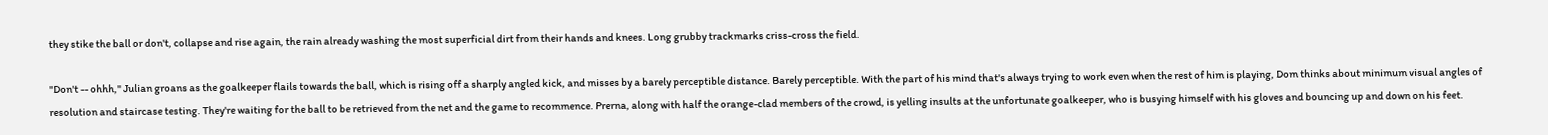they stike the ball or don't, collapse and rise again, the rain already washing the most superficial dirt from their hands and knees. Long grubby trackmarks criss-cross the field.

"Don't -- ohhh," Julian groans as the goalkeeper flails towards the ball, which is rising off a sharply angled kick, and misses by a barely perceptible distance. Barely perceptible. With the part of his mind that's always trying to work even when the rest of him is playing, Dom thinks about minimum visual angles of resolution and staircase testing. They're waiting for the ball to be retrieved from the net and the game to recommence. Prerna, along with half the orange-clad members of the crowd, is yelling insults at the unfortunate goalkeeper, who is busying himself with his gloves and bouncing up and down on his feet.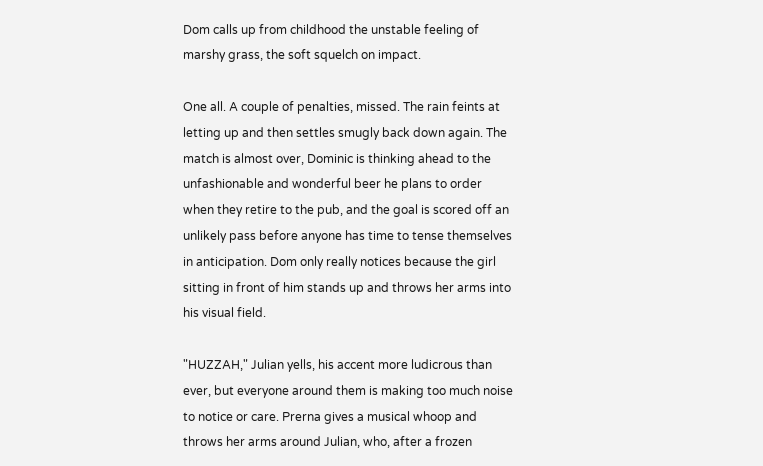Dom calls up from childhood the unstable feeling of marshy grass, the soft squelch on impact.

One all. A couple of penalties, missed. The rain feints at letting up and then settles smugly back down again. The match is almost over, Dominic is thinking ahead to the unfashionable and wonderful beer he plans to order when they retire to the pub, and the goal is scored off an unlikely pass before anyone has time to tense themselves in anticipation. Dom only really notices because the girl sitting in front of him stands up and throws her arms into his visual field.

"HUZZAH," Julian yells, his accent more ludicrous than ever, but everyone around them is making too much noise to notice or care. Prerna gives a musical whoop and throws her arms around Julian, who, after a frozen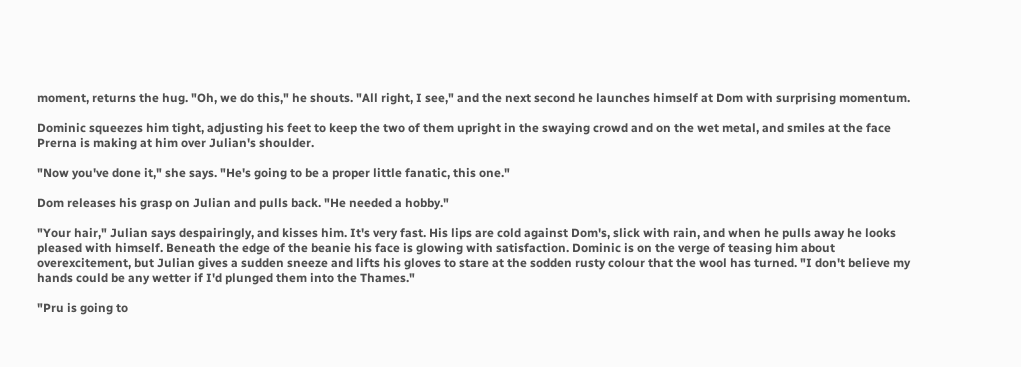moment, returns the hug. "Oh, we do this," he shouts. "All right, I see," and the next second he launches himself at Dom with surprising momentum.

Dominic squeezes him tight, adjusting his feet to keep the two of them upright in the swaying crowd and on the wet metal, and smiles at the face Prerna is making at him over Julian's shoulder.

"Now you've done it," she says. "He's going to be a proper little fanatic, this one."

Dom releases his grasp on Julian and pulls back. "He needed a hobby."

"Your hair," Julian says despairingly, and kisses him. It's very fast. His lips are cold against Dom's, slick with rain, and when he pulls away he looks pleased with himself. Beneath the edge of the beanie his face is glowing with satisfaction. Dominic is on the verge of teasing him about overexcitement, but Julian gives a sudden sneeze and lifts his gloves to stare at the sodden rusty colour that the wool has turned. "I don't believe my hands could be any wetter if I'd plunged them into the Thames."

"Pru is going to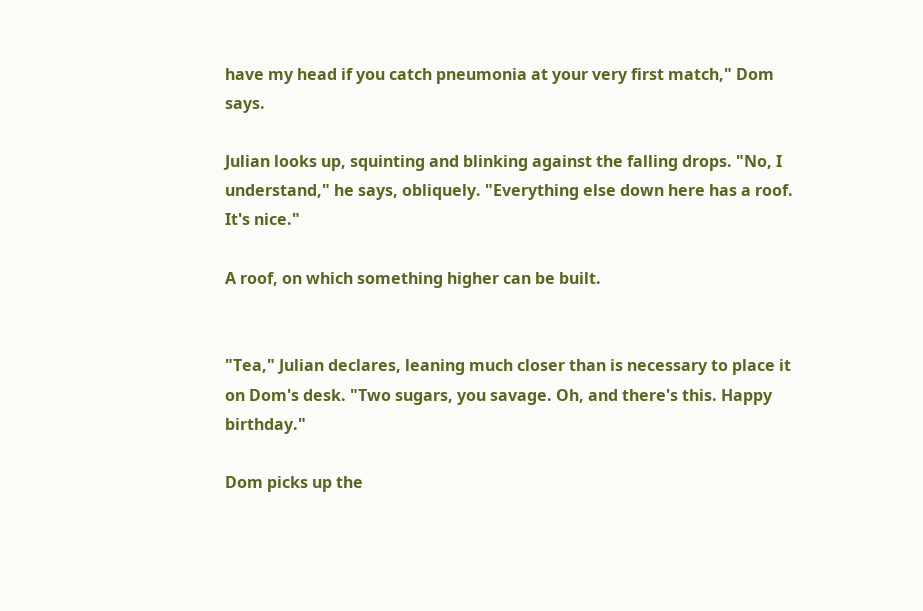have my head if you catch pneumonia at your very first match," Dom says.

Julian looks up, squinting and blinking against the falling drops. "No, I understand," he says, obliquely. "Everything else down here has a roof. It's nice."

A roof, on which something higher can be built.


"Tea," Julian declares, leaning much closer than is necessary to place it on Dom's desk. "Two sugars, you savage. Oh, and there's this. Happy birthday."

Dom picks up the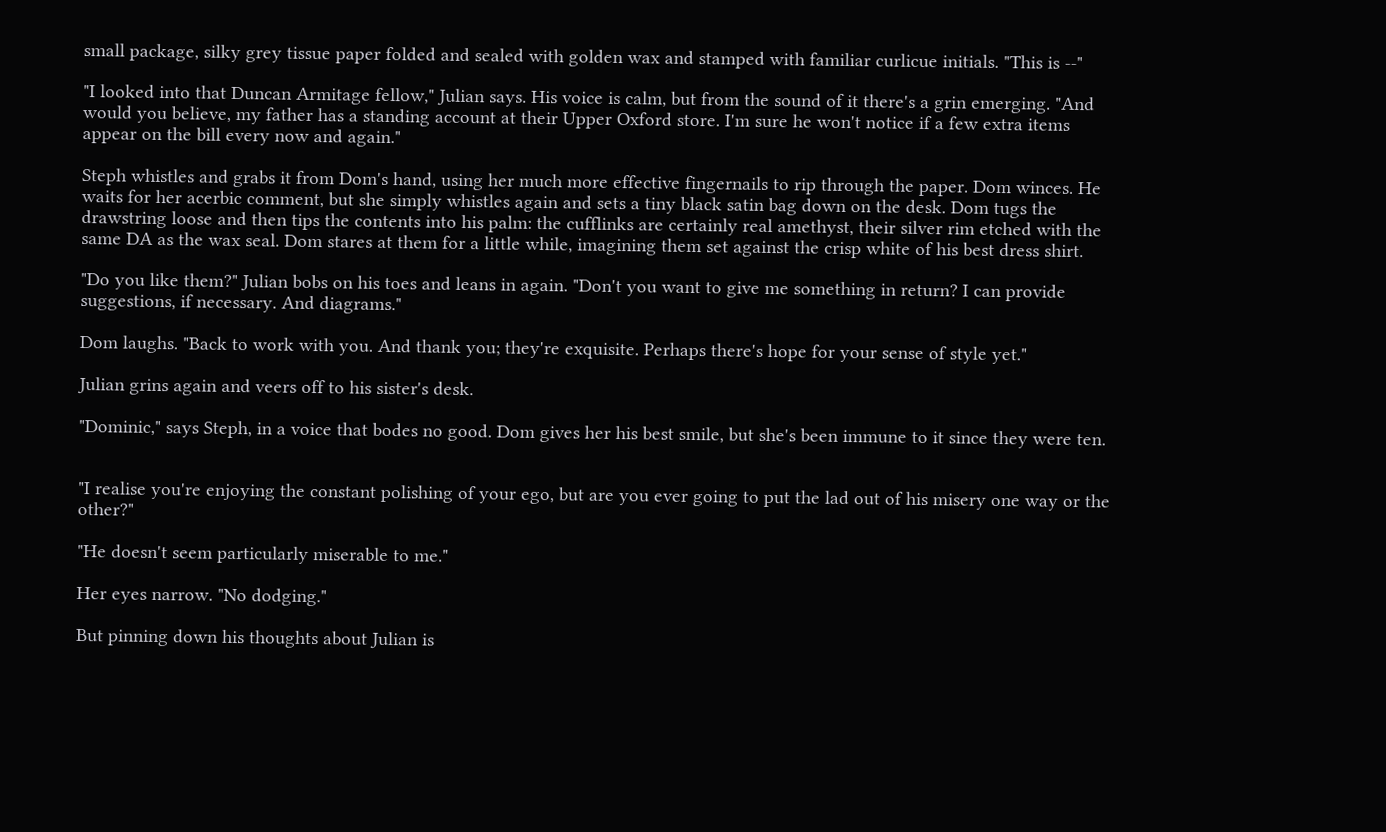small package, silky grey tissue paper folded and sealed with golden wax and stamped with familiar curlicue initials. "This is --"

"I looked into that Duncan Armitage fellow," Julian says. His voice is calm, but from the sound of it there's a grin emerging. "And would you believe, my father has a standing account at their Upper Oxford store. I'm sure he won't notice if a few extra items appear on the bill every now and again."

Steph whistles and grabs it from Dom's hand, using her much more effective fingernails to rip through the paper. Dom winces. He waits for her acerbic comment, but she simply whistles again and sets a tiny black satin bag down on the desk. Dom tugs the drawstring loose and then tips the contents into his palm: the cufflinks are certainly real amethyst, their silver rim etched with the same DA as the wax seal. Dom stares at them for a little while, imagining them set against the crisp white of his best dress shirt.

"Do you like them?" Julian bobs on his toes and leans in again. "Don't you want to give me something in return? I can provide suggestions, if necessary. And diagrams."

Dom laughs. "Back to work with you. And thank you; they're exquisite. Perhaps there's hope for your sense of style yet."

Julian grins again and veers off to his sister's desk.

"Dominic," says Steph, in a voice that bodes no good. Dom gives her his best smile, but she's been immune to it since they were ten.


"I realise you're enjoying the constant polishing of your ego, but are you ever going to put the lad out of his misery one way or the other?"

"He doesn't seem particularly miserable to me."

Her eyes narrow. "No dodging."

But pinning down his thoughts about Julian is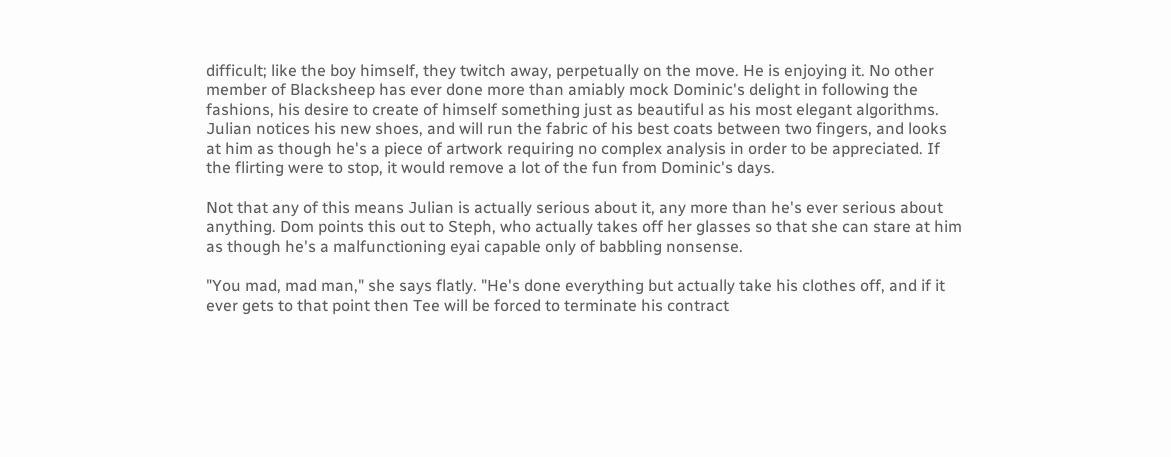difficult; like the boy himself, they twitch away, perpetually on the move. He is enjoying it. No other member of Blacksheep has ever done more than amiably mock Dominic's delight in following the fashions, his desire to create of himself something just as beautiful as his most elegant algorithms. Julian notices his new shoes, and will run the fabric of his best coats between two fingers, and looks at him as though he's a piece of artwork requiring no complex analysis in order to be appreciated. If the flirting were to stop, it would remove a lot of the fun from Dominic's days.

Not that any of this means Julian is actually serious about it, any more than he's ever serious about anything. Dom points this out to Steph, who actually takes off her glasses so that she can stare at him as though he's a malfunctioning eyai capable only of babbling nonsense.

"You mad, mad man," she says flatly. "He's done everything but actually take his clothes off, and if it ever gets to that point then Tee will be forced to terminate his contract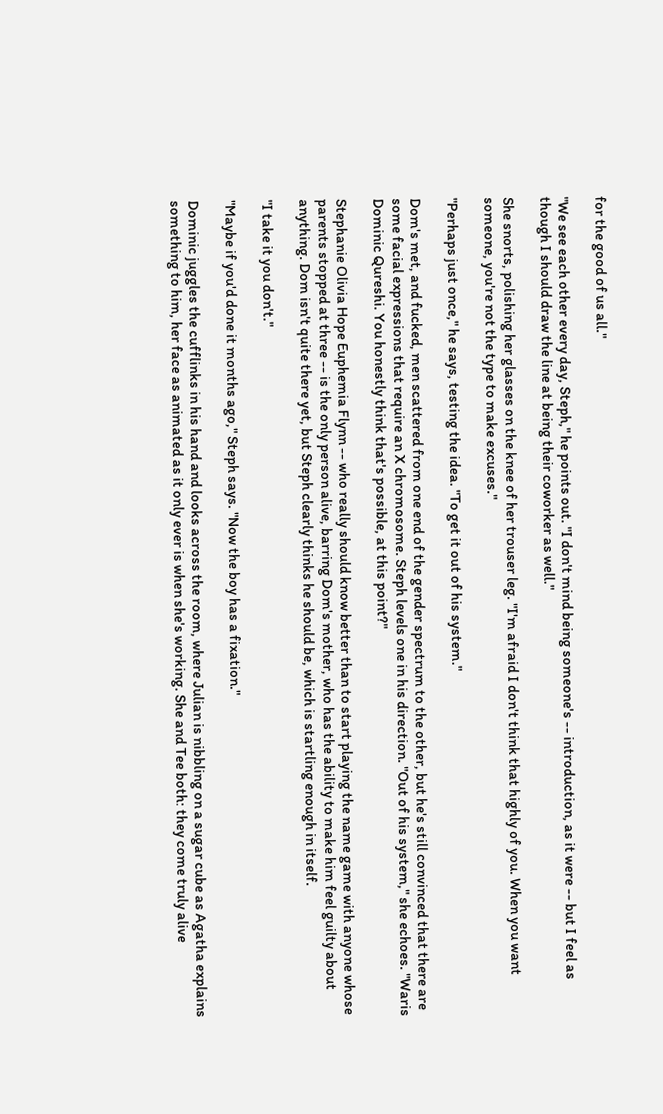for the good of us all."

"We see each other every day, Steph," he points out. "I don't mind being someone's -- introduction, as it were -- but I feel as though I should draw the line at being their coworker as well."

She snorts, polishing her glasses on the knee of her trouser leg. "I'm afraid I don't think that highly of you. When you want someone, you're not the type to make excuses."

"Perhaps just once," he says, testing the idea. "To get it out of his system."

Dom's met, and fucked, men scattered from one end of the gender spectrum to the other, but he's still convinced that there are some facial expressions that require an X chromosome. Steph levels one in his direction. "Out of his system," she echoes. "Waris Dominic Qureshi. You honestly think that's possible, at this point?"

Stephanie Olivia Hope Euphemia Flynn -- who really should know better than to start playing the name game with anyone whose parents stopped at three -- is the only person alive, barring Dom's mother, who has the ability to make him feel guilty about anything. Dom isn't quite there yet, but Steph clearly thinks he should be, which is startling enough in itself.

"I take it you don't."

"Maybe if you'd done it months ago," Steph says. "Now the boy has a fixation."

Dominic juggles the cufflinks in his hand and looks across the room, where Julian is nibbling on a sugar cube as Agatha explains something to him, her face as animated as it only ever is when she's working. She and Tee both: they come truly alive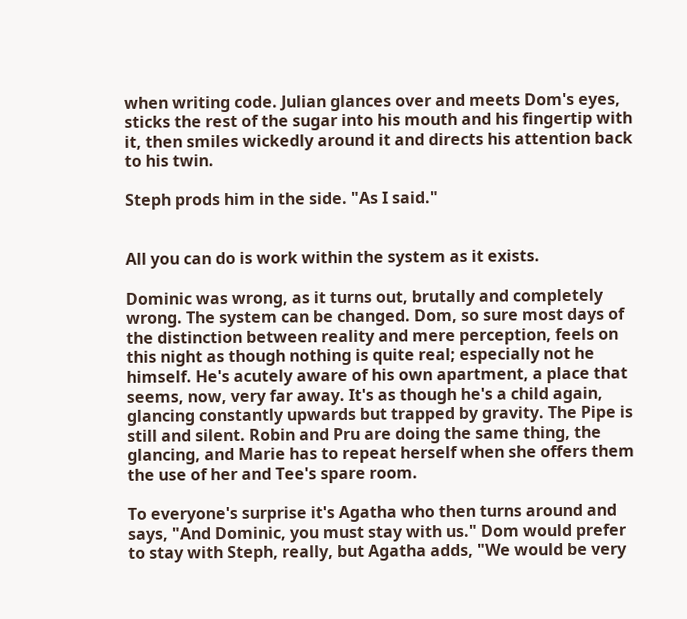when writing code. Julian glances over and meets Dom's eyes, sticks the rest of the sugar into his mouth and his fingertip with it, then smiles wickedly around it and directs his attention back to his twin.

Steph prods him in the side. "As I said."


All you can do is work within the system as it exists.

Dominic was wrong, as it turns out, brutally and completely wrong. The system can be changed. Dom, so sure most days of the distinction between reality and mere perception, feels on this night as though nothing is quite real; especially not he himself. He's acutely aware of his own apartment, a place that seems, now, very far away. It's as though he's a child again, glancing constantly upwards but trapped by gravity. The Pipe is still and silent. Robin and Pru are doing the same thing, the glancing, and Marie has to repeat herself when she offers them the use of her and Tee's spare room.

To everyone's surprise it's Agatha who then turns around and says, "And Dominic, you must stay with us." Dom would prefer to stay with Steph, really, but Agatha adds, "We would be very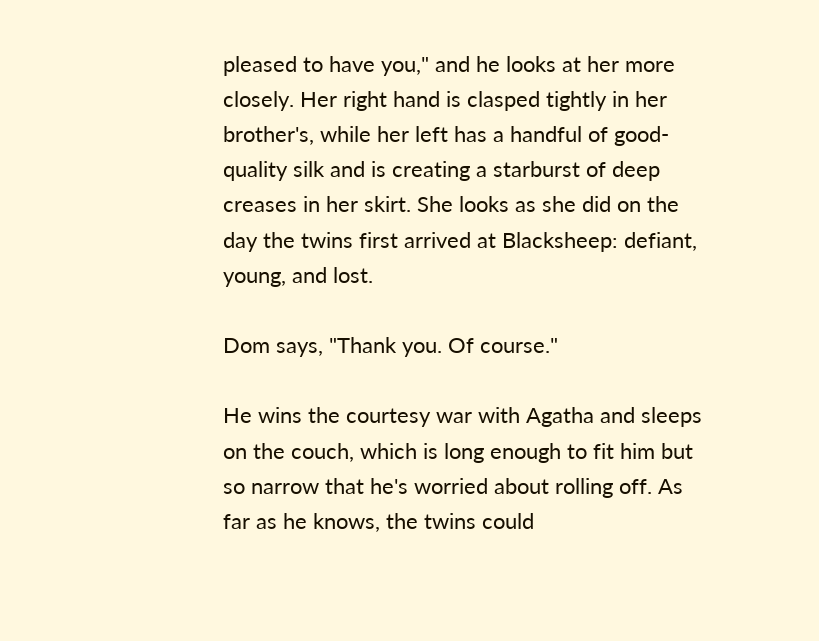pleased to have you," and he looks at her more closely. Her right hand is clasped tightly in her brother's, while her left has a handful of good-quality silk and is creating a starburst of deep creases in her skirt. She looks as she did on the day the twins first arrived at Blacksheep: defiant, young, and lost.

Dom says, "Thank you. Of course."

He wins the courtesy war with Agatha and sleeps on the couch, which is long enough to fit him but so narrow that he's worried about rolling off. As far as he knows, the twins could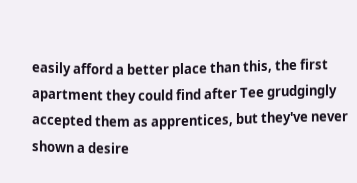easily afford a better place than this, the first apartment they could find after Tee grudgingly accepted them as apprentices, but they've never shown a desire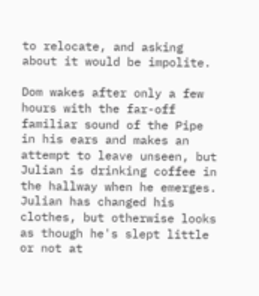to relocate, and asking about it would be impolite.

Dom wakes after only a few hours with the far-off familiar sound of the Pipe in his ears and makes an attempt to leave unseen, but Julian is drinking coffee in the hallway when he emerges. Julian has changed his clothes, but otherwise looks as though he's slept little or not at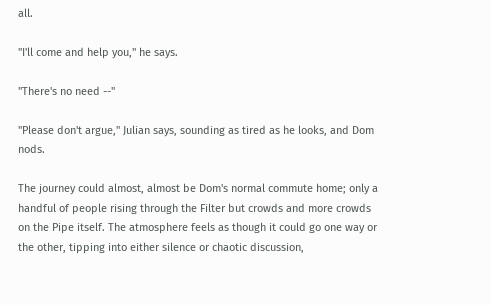all.

"I'll come and help you," he says.

"There's no need --"

"Please don't argue," Julian says, sounding as tired as he looks, and Dom nods.

The journey could almost, almost be Dom's normal commute home; only a handful of people rising through the Filter but crowds and more crowds on the Pipe itself. The atmosphere feels as though it could go one way or the other, tipping into either silence or chaotic discussion,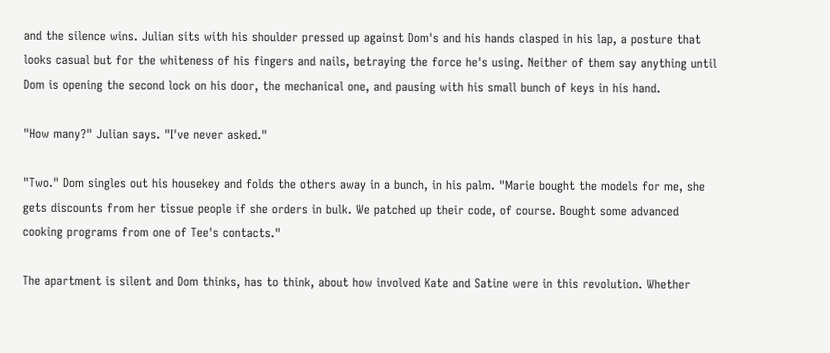and the silence wins. Julian sits with his shoulder pressed up against Dom's and his hands clasped in his lap, a posture that looks casual but for the whiteness of his fingers and nails, betraying the force he's using. Neither of them say anything until Dom is opening the second lock on his door, the mechanical one, and pausing with his small bunch of keys in his hand.

"How many?" Julian says. "I've never asked."

"Two." Dom singles out his housekey and folds the others away in a bunch, in his palm. "Marie bought the models for me, she gets discounts from her tissue people if she orders in bulk. We patched up their code, of course. Bought some advanced cooking programs from one of Tee's contacts."

The apartment is silent and Dom thinks, has to think, about how involved Kate and Satine were in this revolution. Whether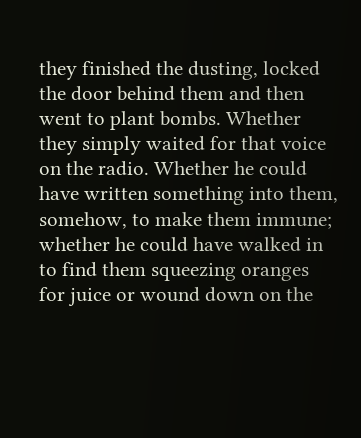they finished the dusting, locked the door behind them and then went to plant bombs. Whether they simply waited for that voice on the radio. Whether he could have written something into them, somehow, to make them immune; whether he could have walked in to find them squeezing oranges for juice or wound down on the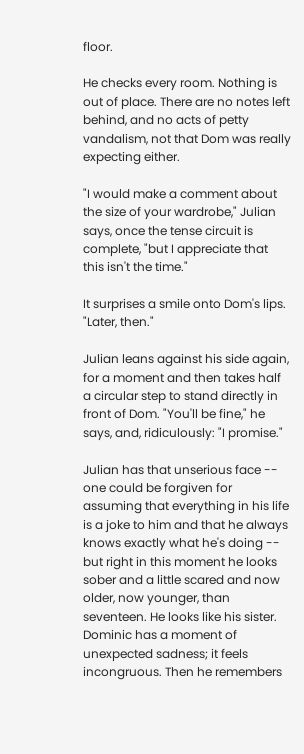floor.

He checks every room. Nothing is out of place. There are no notes left behind, and no acts of petty vandalism, not that Dom was really expecting either.

"I would make a comment about the size of your wardrobe," Julian says, once the tense circuit is complete, "but I appreciate that this isn't the time."

It surprises a smile onto Dom's lips. "Later, then."

Julian leans against his side again, for a moment and then takes half a circular step to stand directly in front of Dom. "You'll be fine," he says, and, ridiculously: "I promise."

Julian has that unserious face -- one could be forgiven for assuming that everything in his life is a joke to him and that he always knows exactly what he's doing -- but right in this moment he looks sober and a little scared and now older, now younger, than seventeen. He looks like his sister. Dominic has a moment of unexpected sadness; it feels incongruous. Then he remembers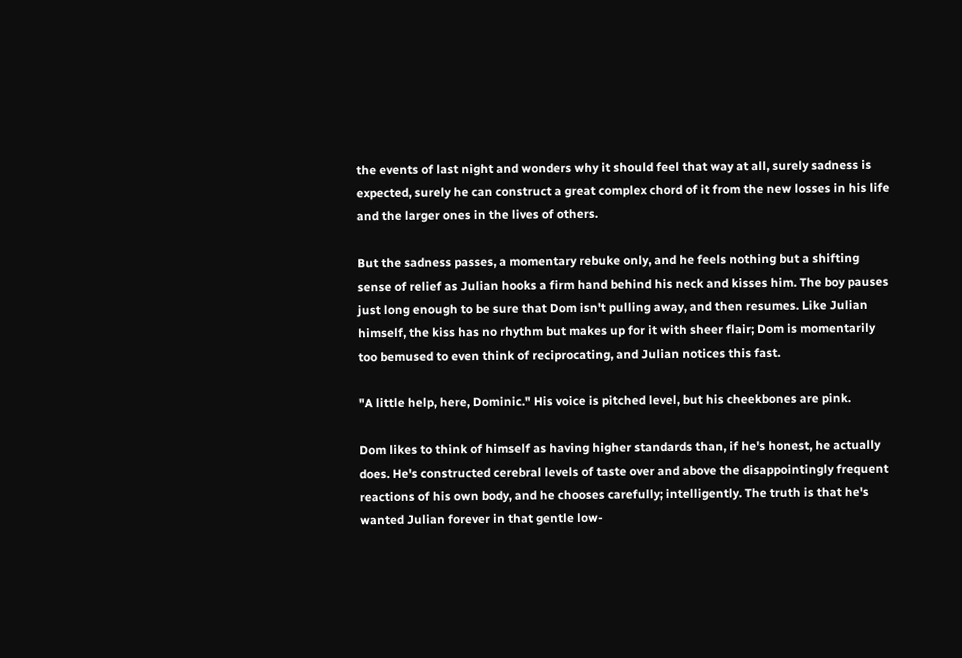the events of last night and wonders why it should feel that way at all, surely sadness is expected, surely he can construct a great complex chord of it from the new losses in his life and the larger ones in the lives of others.

But the sadness passes, a momentary rebuke only, and he feels nothing but a shifting sense of relief as Julian hooks a firm hand behind his neck and kisses him. The boy pauses just long enough to be sure that Dom isn't pulling away, and then resumes. Like Julian himself, the kiss has no rhythm but makes up for it with sheer flair; Dom is momentarily too bemused to even think of reciprocating, and Julian notices this fast.

"A little help, here, Dominic." His voice is pitched level, but his cheekbones are pink.

Dom likes to think of himself as having higher standards than, if he's honest, he actually does. He's constructed cerebral levels of taste over and above the disappointingly frequent reactions of his own body, and he chooses carefully; intelligently. The truth is that he's wanted Julian forever in that gentle low-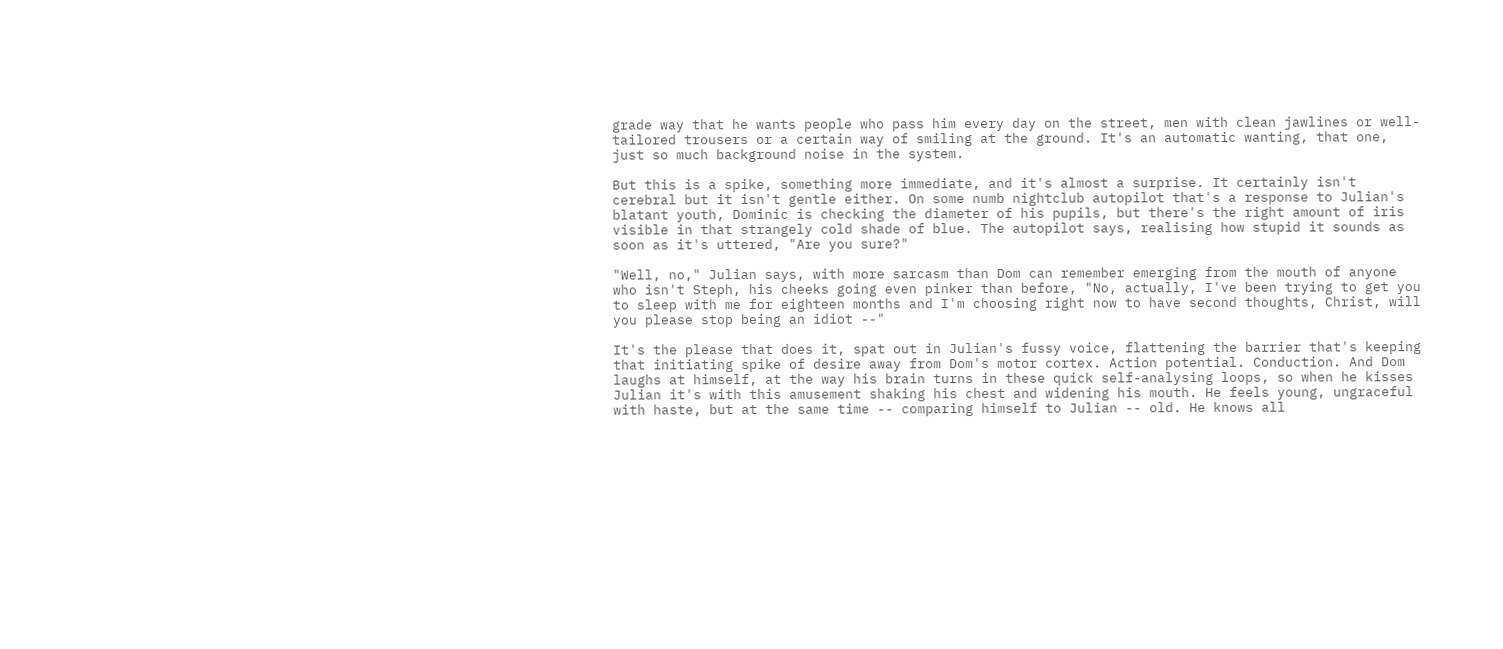grade way that he wants people who pass him every day on the street, men with clean jawlines or well-tailored trousers or a certain way of smiling at the ground. It's an automatic wanting, that one, just so much background noise in the system.

But this is a spike, something more immediate, and it's almost a surprise. It certainly isn't cerebral but it isn't gentle either. On some numb nightclub autopilot that's a response to Julian's blatant youth, Dominic is checking the diameter of his pupils, but there's the right amount of iris visible in that strangely cold shade of blue. The autopilot says, realising how stupid it sounds as soon as it's uttered, "Are you sure?"

"Well, no," Julian says, with more sarcasm than Dom can remember emerging from the mouth of anyone who isn't Steph, his cheeks going even pinker than before, "No, actually, I've been trying to get you to sleep with me for eighteen months and I'm choosing right now to have second thoughts, Christ, will you please stop being an idiot --"

It's the please that does it, spat out in Julian's fussy voice, flattening the barrier that's keeping that initiating spike of desire away from Dom's motor cortex. Action potential. Conduction. And Dom laughs at himself, at the way his brain turns in these quick self-analysing loops, so when he kisses Julian it's with this amusement shaking his chest and widening his mouth. He feels young, ungraceful with haste, but at the same time -- comparing himself to Julian -- old. He knows all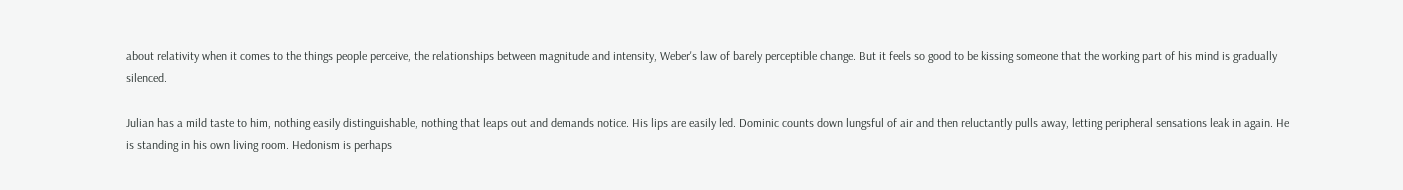about relativity when it comes to the things people perceive, the relationships between magnitude and intensity, Weber's law of barely perceptible change. But it feels so good to be kissing someone that the working part of his mind is gradually silenced.

Julian has a mild taste to him, nothing easily distinguishable, nothing that leaps out and demands notice. His lips are easily led. Dominic counts down lungsful of air and then reluctantly pulls away, letting peripheral sensations leak in again. He is standing in his own living room. Hedonism is perhaps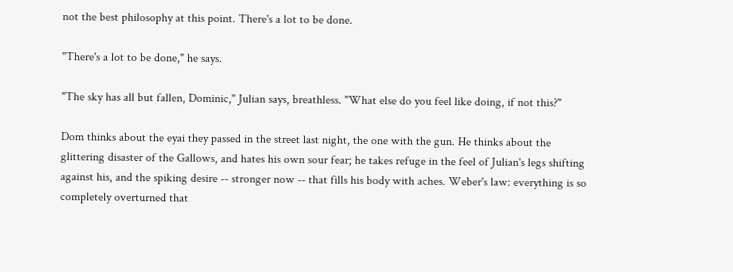not the best philosophy at this point. There's a lot to be done.

"There's a lot to be done," he says.

"The sky has all but fallen, Dominic," Julian says, breathless. "What else do you feel like doing, if not this?"

Dom thinks about the eyai they passed in the street last night, the one with the gun. He thinks about the glittering disaster of the Gallows, and hates his own sour fear; he takes refuge in the feel of Julian's legs shifting against his, and the spiking desire -- stronger now -- that fills his body with aches. Weber's law: everything is so completely overturned that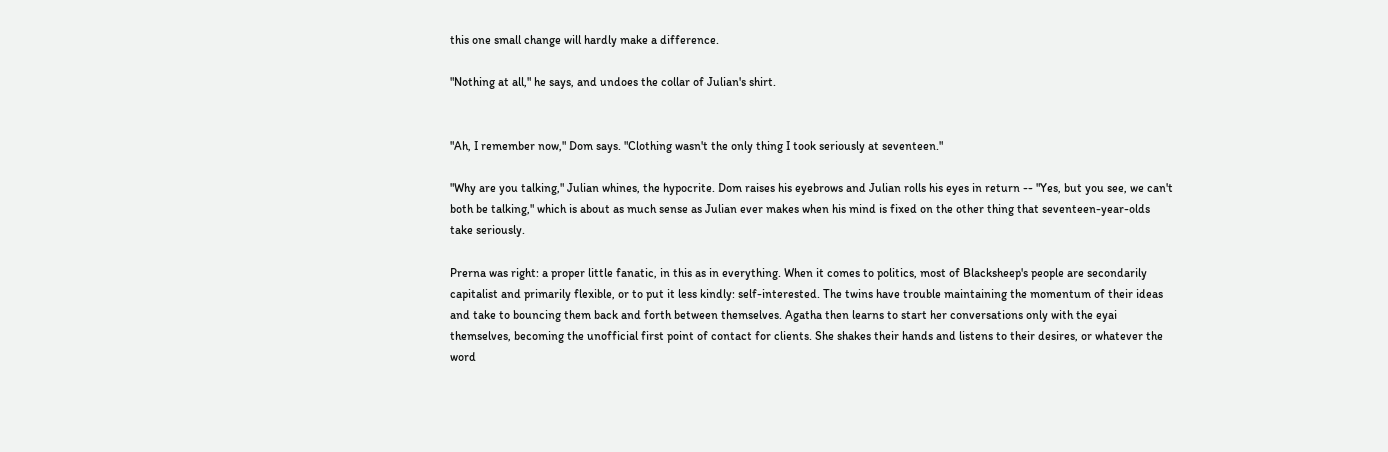this one small change will hardly make a difference.

"Nothing at all," he says, and undoes the collar of Julian's shirt.


"Ah, I remember now," Dom says. "Clothing wasn't the only thing I took seriously at seventeen."

"Why are you talking," Julian whines, the hypocrite. Dom raises his eyebrows and Julian rolls his eyes in return -- "Yes, but you see, we can't both be talking," which is about as much sense as Julian ever makes when his mind is fixed on the other thing that seventeen-year-olds take seriously.

Prerna was right: a proper little fanatic, in this as in everything. When it comes to politics, most of Blacksheep's people are secondarily capitalist and primarily flexible, or to put it less kindly: self-interested. The twins have trouble maintaining the momentum of their ideas and take to bouncing them back and forth between themselves. Agatha then learns to start her conversations only with the eyai themselves, becoming the unofficial first point of contact for clients. She shakes their hands and listens to their desires, or whatever the word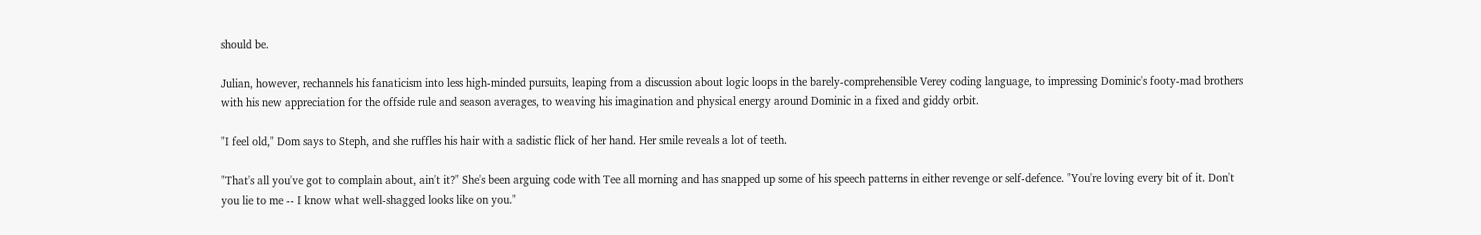should be.

Julian, however, rechannels his fanaticism into less high-minded pursuits, leaping from a discussion about logic loops in the barely-comprehensible Verey coding language, to impressing Dominic's footy-mad brothers with his new appreciation for the offside rule and season averages, to weaving his imagination and physical energy around Dominic in a fixed and giddy orbit.

"I feel old," Dom says to Steph, and she ruffles his hair with a sadistic flick of her hand. Her smile reveals a lot of teeth.

"That's all you've got to complain about, ain't it?" She's been arguing code with Tee all morning and has snapped up some of his speech patterns in either revenge or self-defence. "You're loving every bit of it. Don't you lie to me -- I know what well-shagged looks like on you."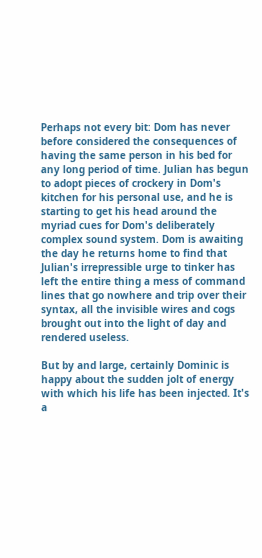Perhaps not every bit: Dom has never before considered the consequences of having the same person in his bed for any long period of time. Julian has begun to adopt pieces of crockery in Dom's kitchen for his personal use, and he is starting to get his head around the myriad cues for Dom's deliberately complex sound system. Dom is awaiting the day he returns home to find that Julian's irrepressible urge to tinker has left the entire thing a mess of command lines that go nowhere and trip over their syntax, all the invisible wires and cogs brought out into the light of day and rendered useless.

But by and large, certainly Dominic is happy about the sudden jolt of energy with which his life has been injected. It's a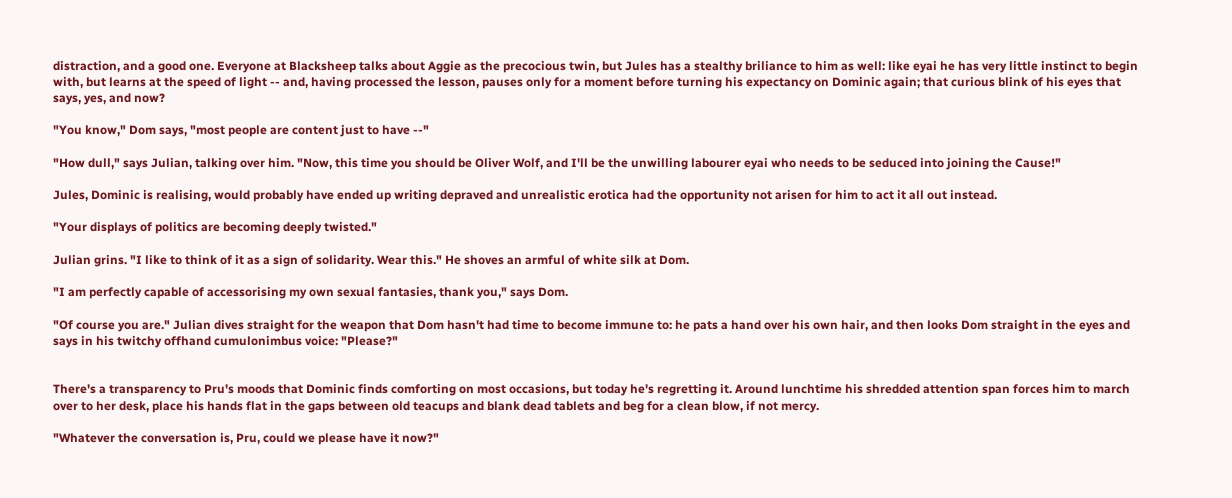distraction, and a good one. Everyone at Blacksheep talks about Aggie as the precocious twin, but Jules has a stealthy briliance to him as well: like eyai he has very little instinct to begin with, but learns at the speed of light -- and, having processed the lesson, pauses only for a moment before turning his expectancy on Dominic again; that curious blink of his eyes that says, yes, and now?

"You know," Dom says, "most people are content just to have --"

"How dull," says Julian, talking over him. "Now, this time you should be Oliver Wolf, and I'll be the unwilling labourer eyai who needs to be seduced into joining the Cause!"

Jules, Dominic is realising, would probably have ended up writing depraved and unrealistic erotica had the opportunity not arisen for him to act it all out instead.

"Your displays of politics are becoming deeply twisted."

Julian grins. "I like to think of it as a sign of solidarity. Wear this." He shoves an armful of white silk at Dom.

"I am perfectly capable of accessorising my own sexual fantasies, thank you," says Dom.

"Of course you are." Julian dives straight for the weapon that Dom hasn't had time to become immune to: he pats a hand over his own hair, and then looks Dom straight in the eyes and says in his twitchy offhand cumulonimbus voice: "Please?"


There's a transparency to Pru's moods that Dominic finds comforting on most occasions, but today he's regretting it. Around lunchtime his shredded attention span forces him to march over to her desk, place his hands flat in the gaps between old teacups and blank dead tablets and beg for a clean blow, if not mercy.

"Whatever the conversation is, Pru, could we please have it now?"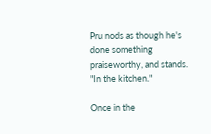Pru nods as though he's done something praiseworthy, and stands. "In the kitchen."

Once in the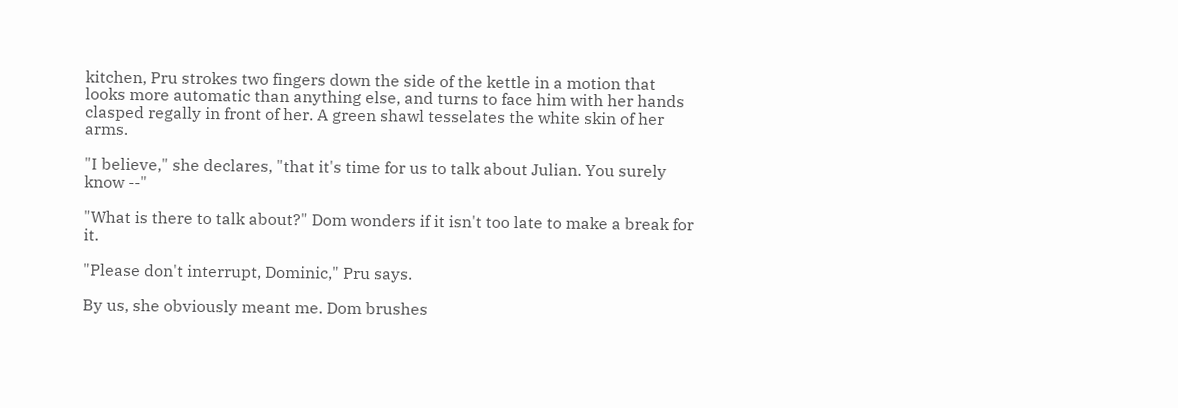kitchen, Pru strokes two fingers down the side of the kettle in a motion that looks more automatic than anything else, and turns to face him with her hands clasped regally in front of her. A green shawl tesselates the white skin of her arms.

"I believe," she declares, "that it's time for us to talk about Julian. You surely know --"

"What is there to talk about?" Dom wonders if it isn't too late to make a break for it.

"Please don't interrupt, Dominic," Pru says.

By us, she obviously meant me. Dom brushes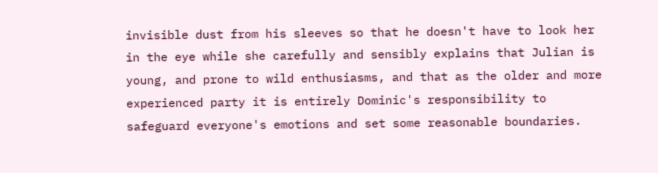invisible dust from his sleeves so that he doesn't have to look her in the eye while she carefully and sensibly explains that Julian is young, and prone to wild enthusiasms, and that as the older and more experienced party it is entirely Dominic's responsibility to safeguard everyone's emotions and set some reasonable boundaries.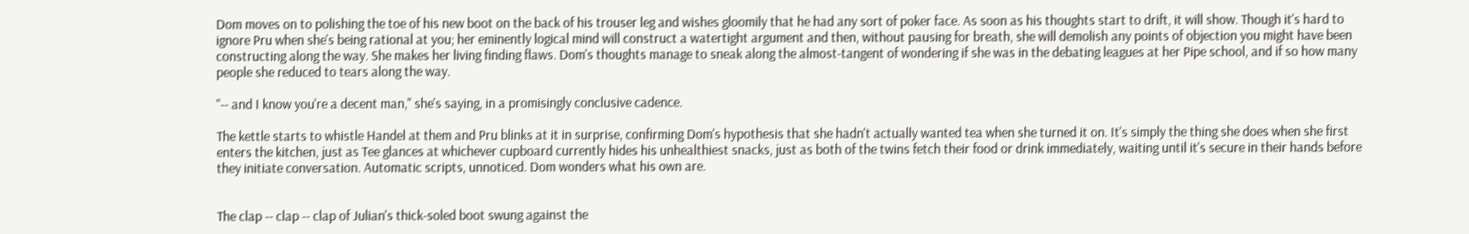Dom moves on to polishing the toe of his new boot on the back of his trouser leg and wishes gloomily that he had any sort of poker face. As soon as his thoughts start to drift, it will show. Though it's hard to ignore Pru when she's being rational at you; her eminently logical mind will construct a watertight argument and then, without pausing for breath, she will demolish any points of objection you might have been constructing along the way. She makes her living finding flaws. Dom's thoughts manage to sneak along the almost-tangent of wondering if she was in the debating leagues at her Pipe school, and if so how many people she reduced to tears along the way.

"-- and I know you're a decent man," she's saying, in a promisingly conclusive cadence.

The kettle starts to whistle Handel at them and Pru blinks at it in surprise, confirming Dom's hypothesis that she hadn't actually wanted tea when she turned it on. It's simply the thing she does when she first enters the kitchen, just as Tee glances at whichever cupboard currently hides his unhealthiest snacks, just as both of the twins fetch their food or drink immediately, waiting until it's secure in their hands before they initiate conversation. Automatic scripts, unnoticed. Dom wonders what his own are.


The clap -- clap -- clap of Julian's thick-soled boot swung against the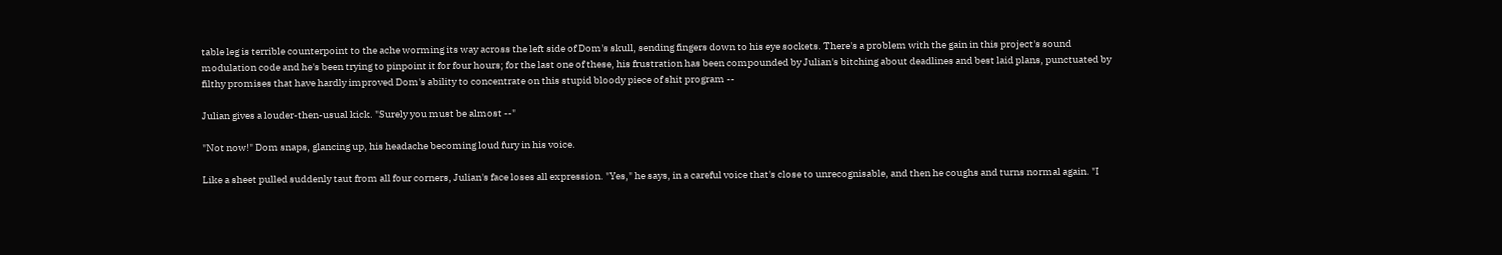table leg is terrible counterpoint to the ache worming its way across the left side of Dom's skull, sending fingers down to his eye sockets. There's a problem with the gain in this project's sound modulation code and he's been trying to pinpoint it for four hours; for the last one of these, his frustration has been compounded by Julian's bitching about deadlines and best laid plans, punctuated by filthy promises that have hardly improved Dom's ability to concentrate on this stupid bloody piece of shit program --

Julian gives a louder-then-usual kick. "Surely you must be almost --"

"Not now!" Dom snaps, glancing up, his headache becoming loud fury in his voice.

Like a sheet pulled suddenly taut from all four corners, Julian's face loses all expression. "Yes," he says, in a careful voice that's close to unrecognisable, and then he coughs and turns normal again. "I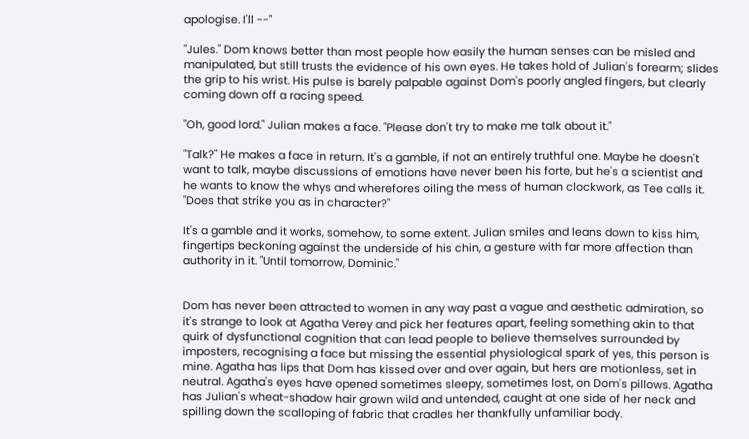apologise. I'll --"

"Jules." Dom knows better than most people how easily the human senses can be misled and manipulated, but still trusts the evidence of his own eyes. He takes hold of Julian's forearm; slides the grip to his wrist. His pulse is barely palpable against Dom's poorly angled fingers, but clearly coming down off a racing speed.

"Oh, good lord." Julian makes a face. "Please don't try to make me talk about it."

"Talk?" He makes a face in return. It's a gamble, if not an entirely truthful one. Maybe he doesn't want to talk, maybe discussions of emotions have never been his forte, but he's a scientist and he wants to know the whys and wherefores oiling the mess of human clockwork, as Tee calls it. "Does that strike you as in character?"

It's a gamble and it works, somehow, to some extent. Julian smiles and leans down to kiss him, fingertips beckoning against the underside of his chin, a gesture with far more affection than authority in it. "Until tomorrow, Dominic."


Dom has never been attracted to women in any way past a vague and aesthetic admiration, so it's strange to look at Agatha Verey and pick her features apart, feeling something akin to that quirk of dysfunctional cognition that can lead people to believe themselves surrounded by imposters, recognising a face but missing the essential physiological spark of yes, this person is mine. Agatha has lips that Dom has kissed over and over again, but hers are motionless, set in neutral. Agatha's eyes have opened sometimes sleepy, sometimes lost, on Dom's pillows. Agatha has Julian's wheat-shadow hair grown wild and untended, caught at one side of her neck and spilling down the scalloping of fabric that cradles her thankfully unfamiliar body.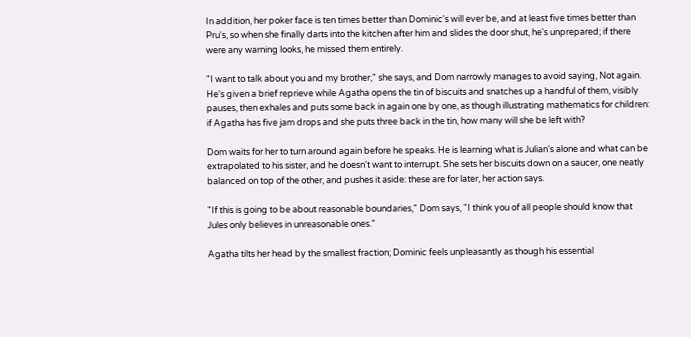In addition, her poker face is ten times better than Dominic's will ever be, and at least five times better than Pru's, so when she finally darts into the kitchen after him and slides the door shut, he's unprepared; if there were any warning looks, he missed them entirely.

"I want to talk about you and my brother," she says, and Dom narrowly manages to avoid saying, Not again. He's given a brief reprieve while Agatha opens the tin of biscuits and snatches up a handful of them, visibly pauses, then exhales and puts some back in again one by one, as though illustrating mathematics for children: if Agatha has five jam drops and she puts three back in the tin, how many will she be left with?

Dom waits for her to turn around again before he speaks. He is learning what is Julian's alone and what can be extrapolated to his sister, and he doesn't want to interrupt. She sets her biscuits down on a saucer, one neatly balanced on top of the other, and pushes it aside: these are for later, her action says.

"If this is going to be about reasonable boundaries," Dom says, "I think you of all people should know that Jules only believes in unreasonable ones."

Agatha tilts her head by the smallest fraction; Dominic feels unpleasantly as though his essential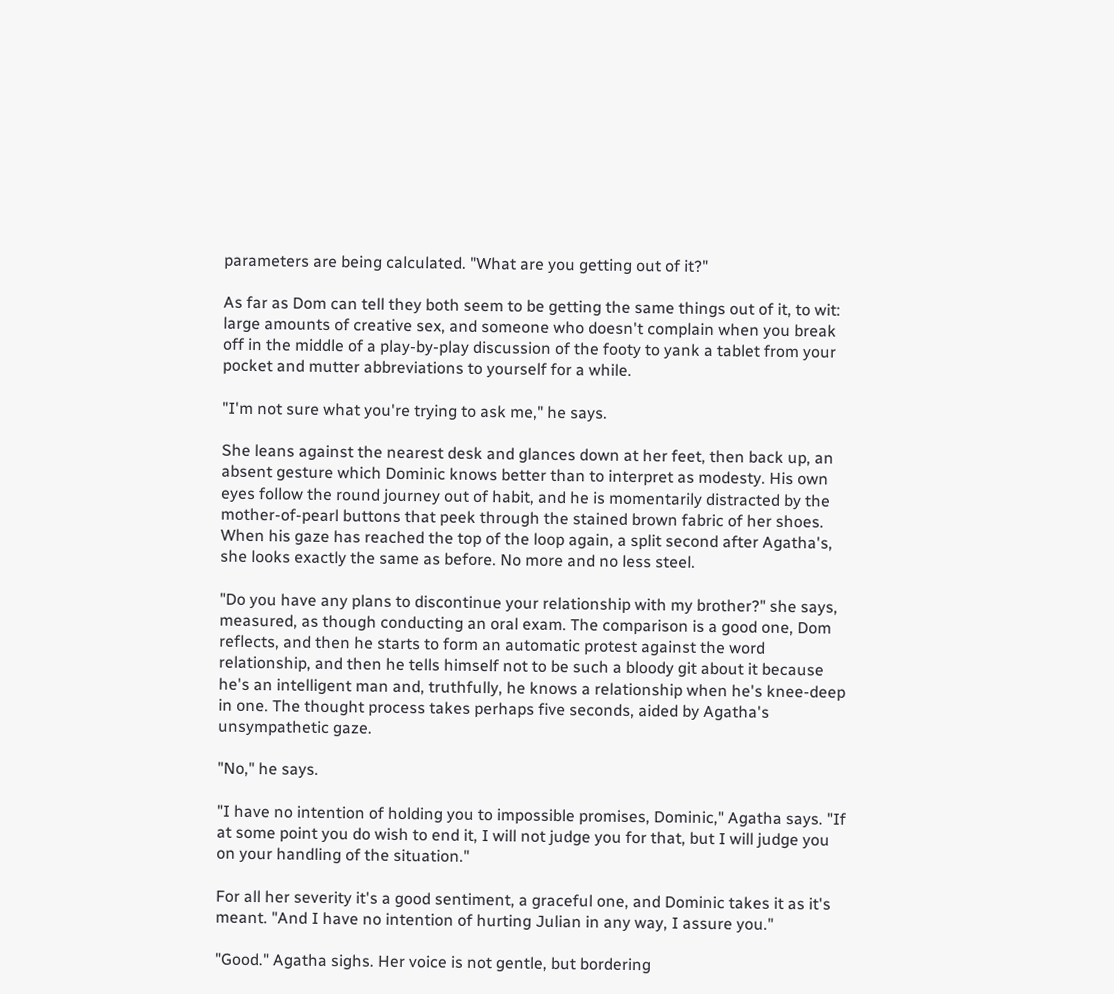parameters are being calculated. "What are you getting out of it?"

As far as Dom can tell they both seem to be getting the same things out of it, to wit: large amounts of creative sex, and someone who doesn't complain when you break off in the middle of a play-by-play discussion of the footy to yank a tablet from your pocket and mutter abbreviations to yourself for a while.

"I'm not sure what you're trying to ask me," he says.

She leans against the nearest desk and glances down at her feet, then back up, an absent gesture which Dominic knows better than to interpret as modesty. His own eyes follow the round journey out of habit, and he is momentarily distracted by the mother-of-pearl buttons that peek through the stained brown fabric of her shoes. When his gaze has reached the top of the loop again, a split second after Agatha's, she looks exactly the same as before. No more and no less steel.

"Do you have any plans to discontinue your relationship with my brother?" she says, measured, as though conducting an oral exam. The comparison is a good one, Dom reflects, and then he starts to form an automatic protest against the word relationship, and then he tells himself not to be such a bloody git about it because he's an intelligent man and, truthfully, he knows a relationship when he's knee-deep in one. The thought process takes perhaps five seconds, aided by Agatha's unsympathetic gaze.

"No," he says.

"I have no intention of holding you to impossible promises, Dominic," Agatha says. "If at some point you do wish to end it, I will not judge you for that, but I will judge you on your handling of the situation."

For all her severity it's a good sentiment, a graceful one, and Dominic takes it as it's meant. "And I have no intention of hurting Julian in any way, I assure you."

"Good." Agatha sighs. Her voice is not gentle, but bordering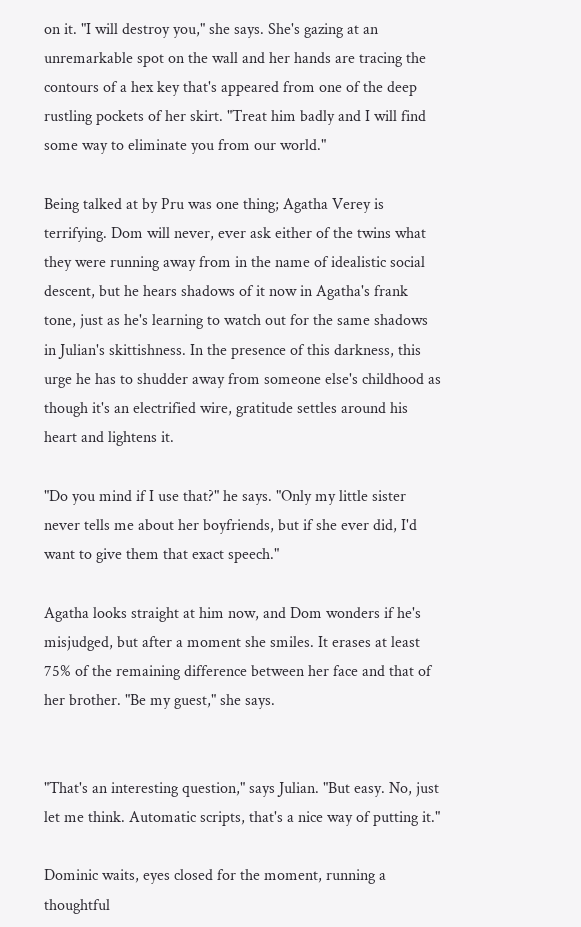on it. "I will destroy you," she says. She's gazing at an unremarkable spot on the wall and her hands are tracing the contours of a hex key that's appeared from one of the deep rustling pockets of her skirt. "Treat him badly and I will find some way to eliminate you from our world."

Being talked at by Pru was one thing; Agatha Verey is terrifying. Dom will never, ever ask either of the twins what they were running away from in the name of idealistic social descent, but he hears shadows of it now in Agatha's frank tone, just as he's learning to watch out for the same shadows in Julian's skittishness. In the presence of this darkness, this urge he has to shudder away from someone else's childhood as though it's an electrified wire, gratitude settles around his heart and lightens it.

"Do you mind if I use that?" he says. "Only my little sister never tells me about her boyfriends, but if she ever did, I'd want to give them that exact speech."

Agatha looks straight at him now, and Dom wonders if he's misjudged, but after a moment she smiles. It erases at least 75% of the remaining difference between her face and that of her brother. "Be my guest," she says.


"That's an interesting question," says Julian. "But easy. No, just let me think. Automatic scripts, that's a nice way of putting it."

Dominic waits, eyes closed for the moment, running a thoughtful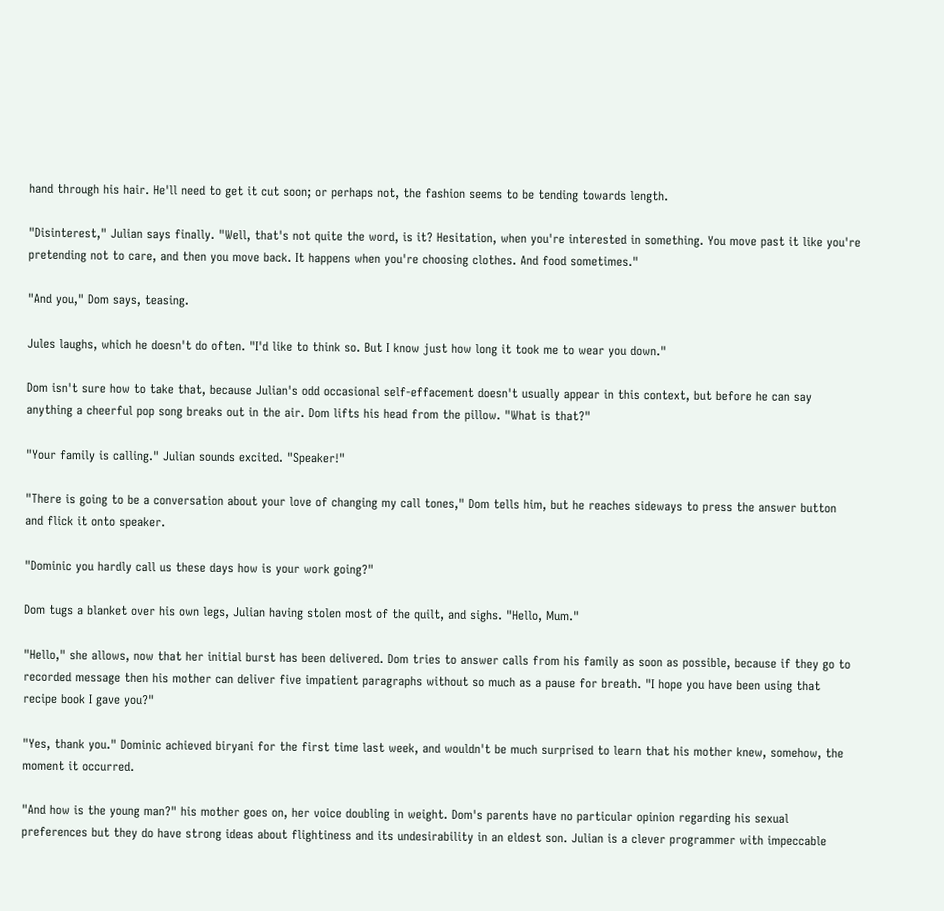hand through his hair. He'll need to get it cut soon; or perhaps not, the fashion seems to be tending towards length.

"Disinterest," Julian says finally. "Well, that's not quite the word, is it? Hesitation, when you're interested in something. You move past it like you're pretending not to care, and then you move back. It happens when you're choosing clothes. And food sometimes."

"And you," Dom says, teasing.

Jules laughs, which he doesn't do often. "I'd like to think so. But I know just how long it took me to wear you down."

Dom isn't sure how to take that, because Julian's odd occasional self-effacement doesn't usually appear in this context, but before he can say anything a cheerful pop song breaks out in the air. Dom lifts his head from the pillow. "What is that?"

"Your family is calling." Julian sounds excited. "Speaker!"

"There is going to be a conversation about your love of changing my call tones," Dom tells him, but he reaches sideways to press the answer button and flick it onto speaker.

"Dominic you hardly call us these days how is your work going?"

Dom tugs a blanket over his own legs, Julian having stolen most of the quilt, and sighs. "Hello, Mum."

"Hello," she allows, now that her initial burst has been delivered. Dom tries to answer calls from his family as soon as possible, because if they go to recorded message then his mother can deliver five impatient paragraphs without so much as a pause for breath. "I hope you have been using that recipe book I gave you?"

"Yes, thank you." Dominic achieved biryani for the first time last week, and wouldn't be much surprised to learn that his mother knew, somehow, the moment it occurred.

"And how is the young man?" his mother goes on, her voice doubling in weight. Dom's parents have no particular opinion regarding his sexual preferences but they do have strong ideas about flightiness and its undesirability in an eldest son. Julian is a clever programmer with impeccable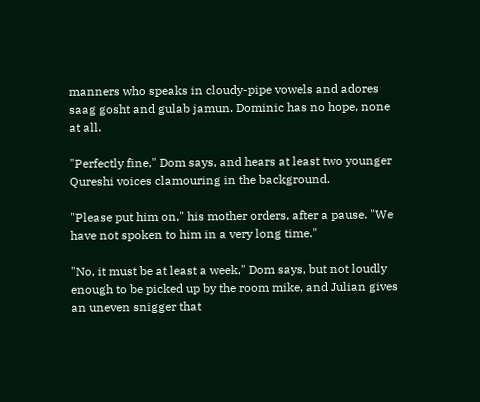manners who speaks in cloudy-pipe vowels and adores saag gosht and gulab jamun. Dominic has no hope, none at all.

"Perfectly fine," Dom says, and hears at least two younger Qureshi voices clamouring in the background.

"Please put him on," his mother orders, after a pause. "We have not spoken to him in a very long time."

"No, it must be at least a week," Dom says, but not loudly enough to be picked up by the room mike, and Julian gives an uneven snigger that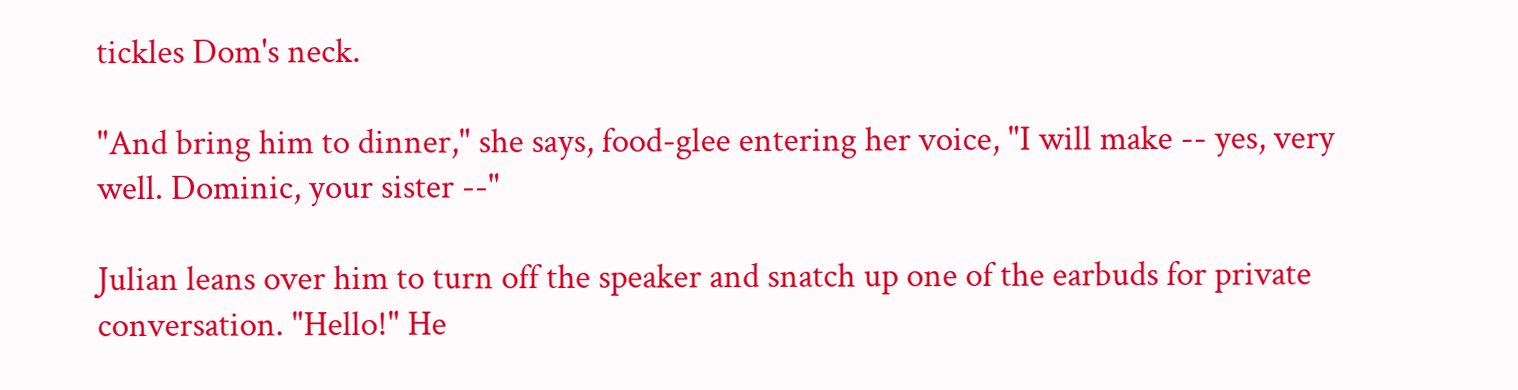tickles Dom's neck.

"And bring him to dinner," she says, food-glee entering her voice, "I will make -- yes, very well. Dominic, your sister --"

Julian leans over him to turn off the speaker and snatch up one of the earbuds for private conversation. "Hello!" He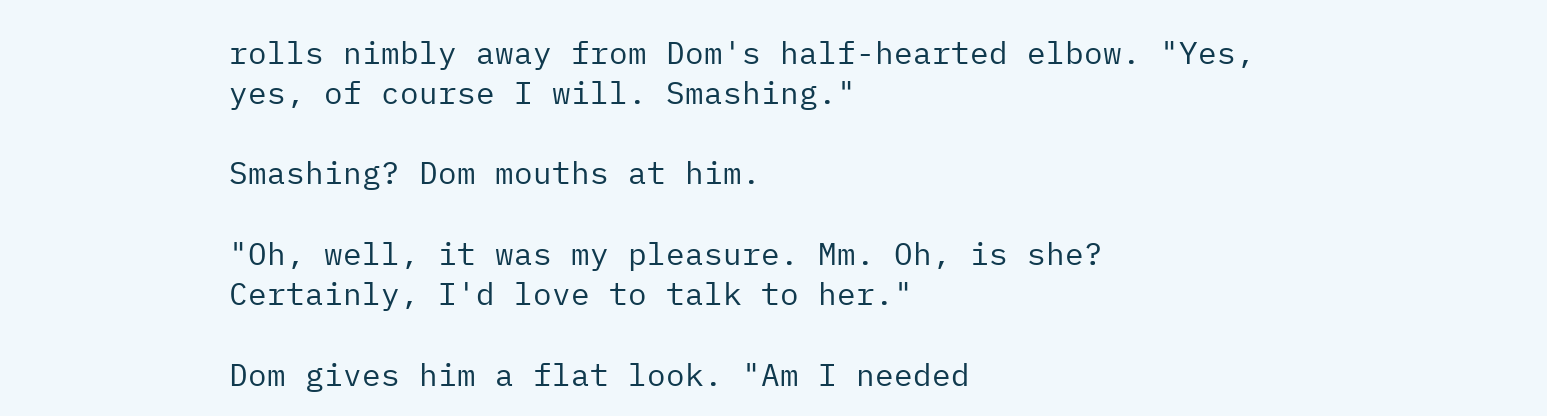rolls nimbly away from Dom's half-hearted elbow. "Yes, yes, of course I will. Smashing."

Smashing? Dom mouths at him.

"Oh, well, it was my pleasure. Mm. Oh, is she? Certainly, I'd love to talk to her."

Dom gives him a flat look. "Am I needed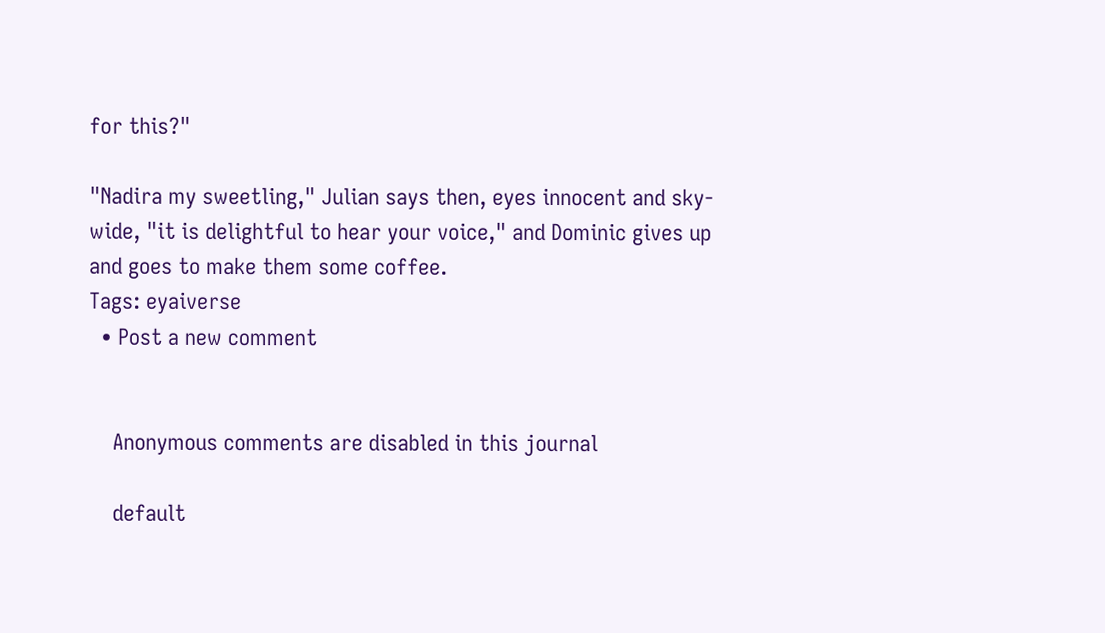for this?"

"Nadira my sweetling," Julian says then, eyes innocent and sky-wide, "it is delightful to hear your voice," and Dominic gives up and goes to make them some coffee.
Tags: eyaiverse
  • Post a new comment


    Anonymous comments are disabled in this journal

    default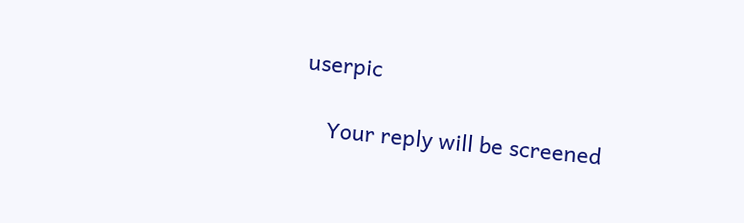userpic

    Your reply will be screened